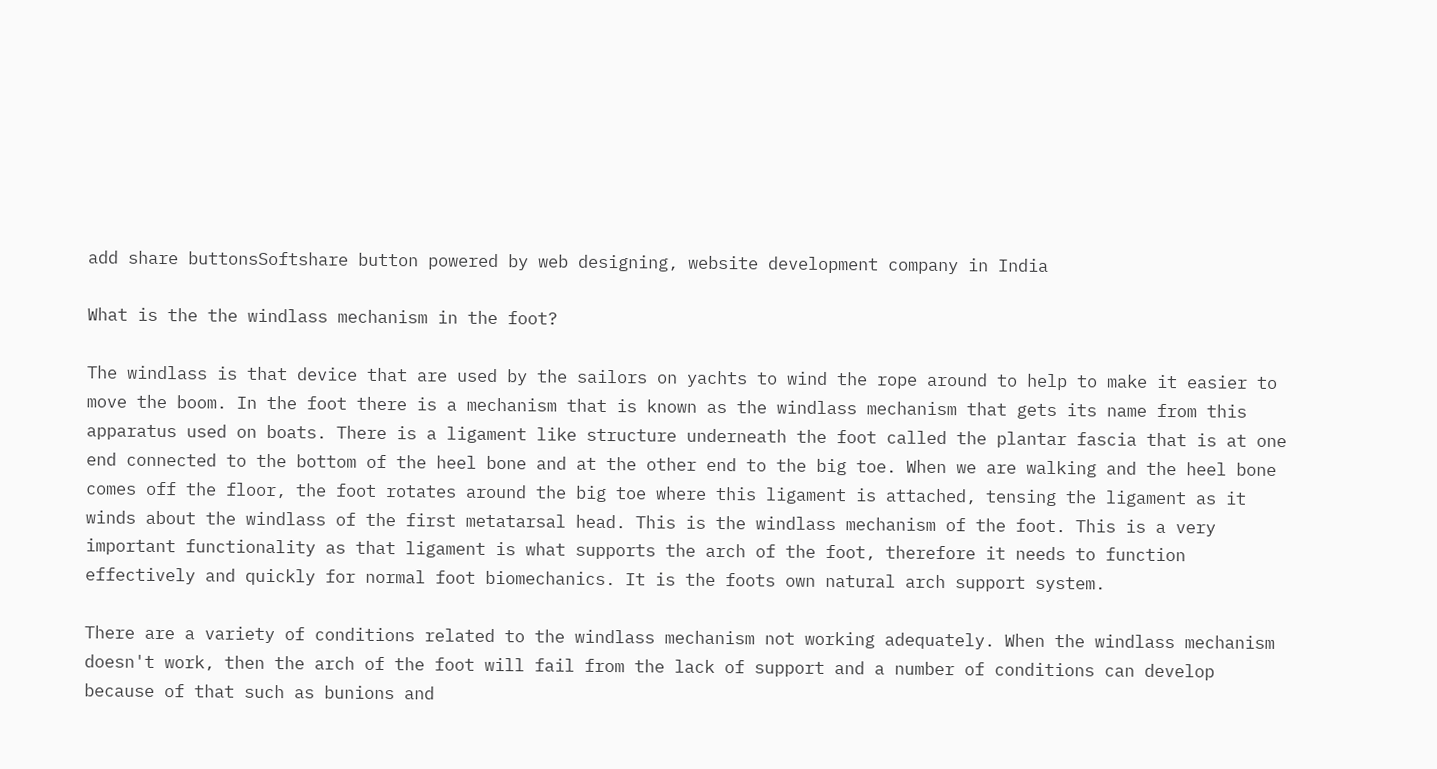add share buttonsSoftshare button powered by web designing, website development company in India

What is the the windlass mechanism in the foot?

The windlass is that device that are used by the sailors on yachts to wind the rope around to help to make it easier to move the boom. In the foot there is a mechanism that is known as the windlass mechanism that gets its name from this apparatus used on boats. There is a ligament like structure underneath the foot called the plantar fascia that is at one end connected to the bottom of the heel bone and at the other end to the big toe. When we are walking and the heel bone comes off the floor, the foot rotates around the big toe where this ligament is attached, tensing the ligament as it winds about the windlass of the first metatarsal head. This is the windlass mechanism of the foot. This is a very important functionality as that ligament is what supports the arch of the foot, therefore it needs to function effectively and quickly for normal foot biomechanics. It is the foots own natural arch support system.

There are a variety of conditions related to the windlass mechanism not working adequately. When the windlass mechanism doesn't work, then the arch of the foot will fail from the lack of support and a number of conditions can develop because of that such as bunions and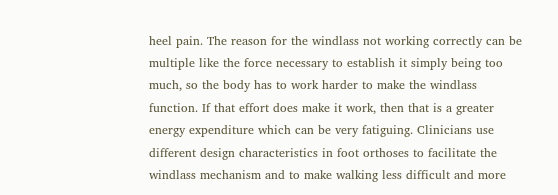heel pain. The reason for the windlass not working correctly can be multiple like the force necessary to establish it simply being too much, so the body has to work harder to make the windlass function. If that effort does make it work, then that is a greater energy expenditure which can be very fatiguing. Clinicians use different design characteristics in foot orthoses to facilitate the windlass mechanism and to make walking less difficult and more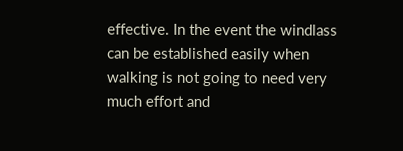effective. In the event the windlass can be established easily when walking is not going to need very much effort and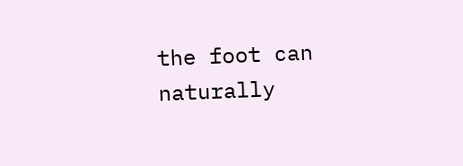the foot can naturally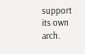support its own arch.